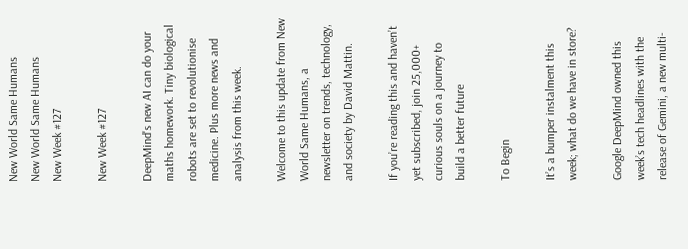New World Same Humans
New World Same Humans
New Week #127

New Week #127

DeepMind's new AI can do your maths homework. Tiny biological robots are set to revolutionise medicine. Plus more news and analysis from this week.

Welcome to this update from New World Same Humans, a newsletter on trends, technology, and society by David Mattin.

If you’re reading this and haven’t yet subscribed, join 25,000+ curious souls on a journey to build a better future

To Begin

It’s a bumper instalment this week; what do we have in store?

Google DeepMind owned this week’s tech headlines with the release of Gemini, a new multi-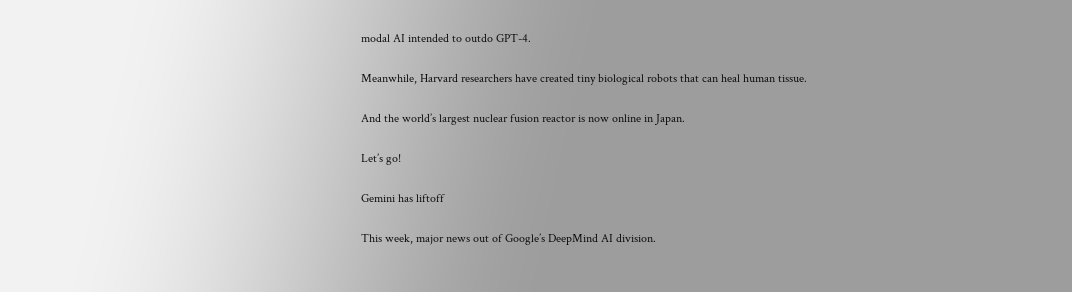modal AI intended to outdo GPT-4.

Meanwhile, Harvard researchers have created tiny biological robots that can heal human tissue.

And the world’s largest nuclear fusion reactor is now online in Japan.

Let’s go!

Gemini has liftoff

This week, major news out of Google’s DeepMind AI division.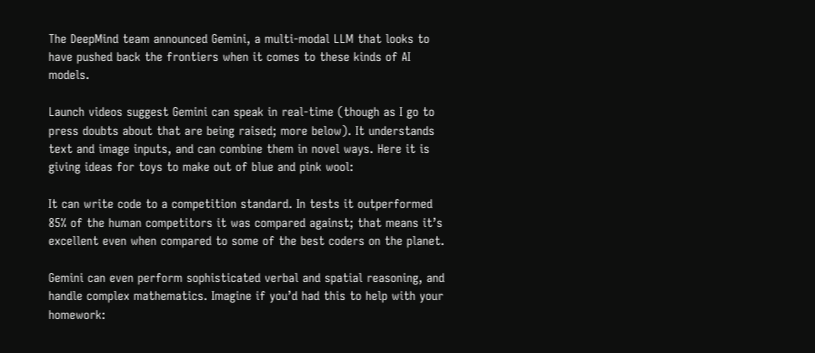The DeepMind team announced Gemini, a multi-modal LLM that looks to have pushed back the frontiers when it comes to these kinds of AI models.

Launch videos suggest Gemini can speak in real-time (though as I go to press doubts about that are being raised; more below). It understands text and image inputs, and can combine them in novel ways. Here it is giving ideas for toys to make out of blue and pink wool:

It can write code to a competition standard. In tests it outperformed 85% of the human competitors it was compared against; that means it’s excellent even when compared to some of the best coders on the planet.

Gemini can even perform sophisticated verbal and spatial reasoning, and handle complex mathematics. Imagine if you’d had this to help with your homework: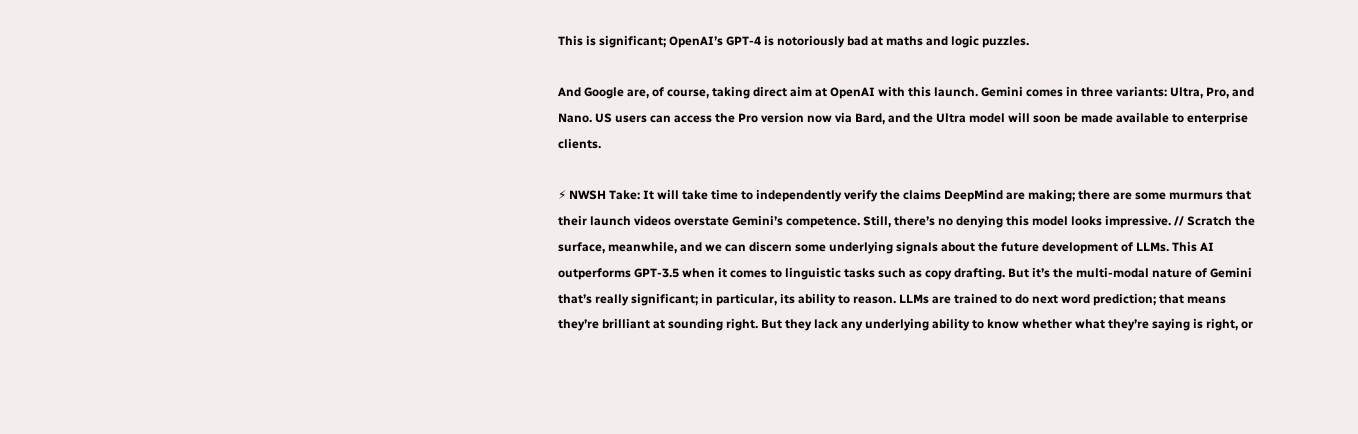This is significant; OpenAI’s GPT-4 is notoriously bad at maths and logic puzzles.

And Google are, of course, taking direct aim at OpenAI with this launch. Gemini comes in three variants: Ultra, Pro, and Nano. US users can access the Pro version now via Bard, and the Ultra model will soon be made available to enterprise clients.

⚡ NWSH Take: It will take time to independently verify the claims DeepMind are making; there are some murmurs that their launch videos overstate Gemini’s competence. Still, there’s no denying this model looks impressive. // Scratch the surface, meanwhile, and we can discern some underlying signals about the future development of LLMs. This AI outperforms GPT-3.5 when it comes to linguistic tasks such as copy drafting. But it’s the multi-modal nature of Gemini that’s really significant; in particular, its ability to reason. LLMs are trained to do next word prediction; that means they’re brilliant at sounding right. But they lack any underlying ability to know whether what they’re saying is right, or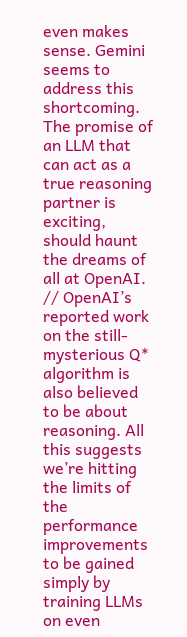even makes sense. Gemini seems to address this shortcoming. The promise of an LLM that can act as a true reasoning partner is exciting, should haunt the dreams of all at OpenAI. // OpenAI’s reported work on the still-mysterious Q* algorithm is also believed to be about reasoning. All this suggests we’re hitting the limits of the performance improvements to be gained simply by training LLMs on even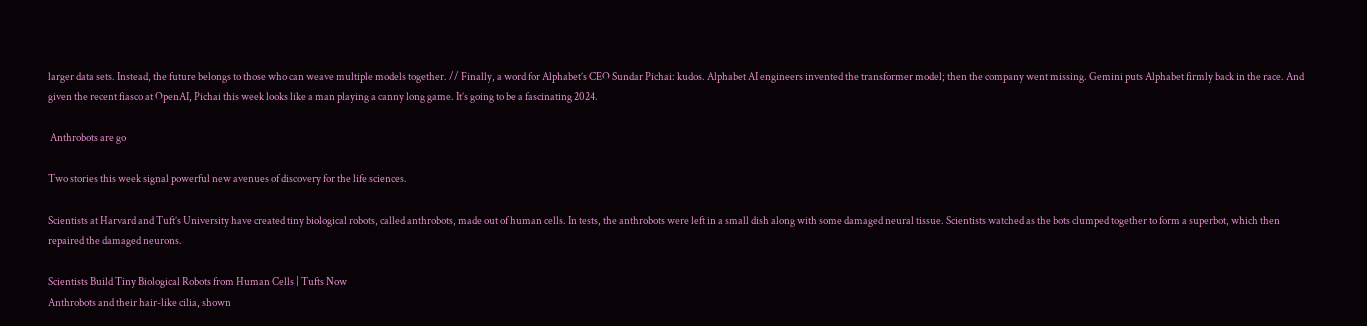larger data sets. Instead, the future belongs to those who can weave multiple models together. // Finally, a word for Alphabet’s CEO Sundar Pichai: kudos. Alphabet AI engineers invented the transformer model; then the company went missing. Gemini puts Alphabet firmly back in the race. And given the recent fiasco at OpenAI, Pichai this week looks like a man playing a canny long game. It’s going to be a fascinating 2024.

 Anthrobots are go

Two stories this week signal powerful new avenues of discovery for the life sciences.

Scientists at Harvard and Tuft’s University have created tiny biological robots, called anthrobots, made out of human cells. In tests, the anthrobots were left in a small dish along with some damaged neural tissue. Scientists watched as the bots clumped together to form a superbot, which then repaired the damaged neurons.

Scientists Build Tiny Biological Robots from Human Cells | Tufts Now
Anthrobots and their hair-like cilia, shown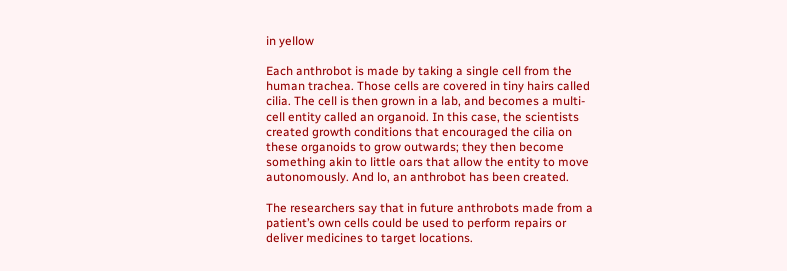in yellow

Each anthrobot is made by taking a single cell from the human trachea. Those cells are covered in tiny hairs called cilia. The cell is then grown in a lab, and becomes a multi-cell entity called an organoid. In this case, the scientists created growth conditions that encouraged the cilia on these organoids to grow outwards; they then become something akin to little oars that allow the entity to move autonomously. And lo, an anthrobot has been created.

The researchers say that in future anthrobots made from a patient’s own cells could be used to perform repairs or deliver medicines to target locations.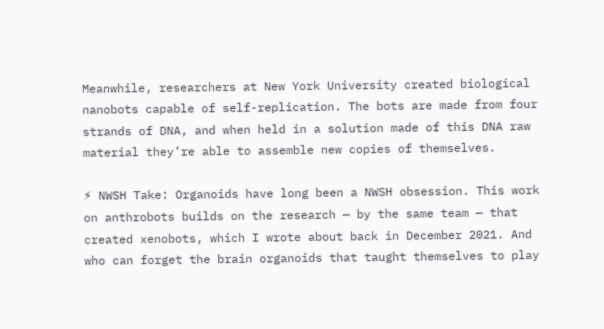Meanwhile, researchers at New York University created biological nanobots capable of self-replication. The bots are made from four strands of DNA, and when held in a solution made of this DNA raw material they’re able to assemble new copies of themselves.

⚡ NWSH Take: Organoids have long been a NWSH obsession. This work on anthrobots builds on the research — by the same team — that created xenobots, which I wrote about back in December 2021. And who can forget the brain organoids that taught themselves to play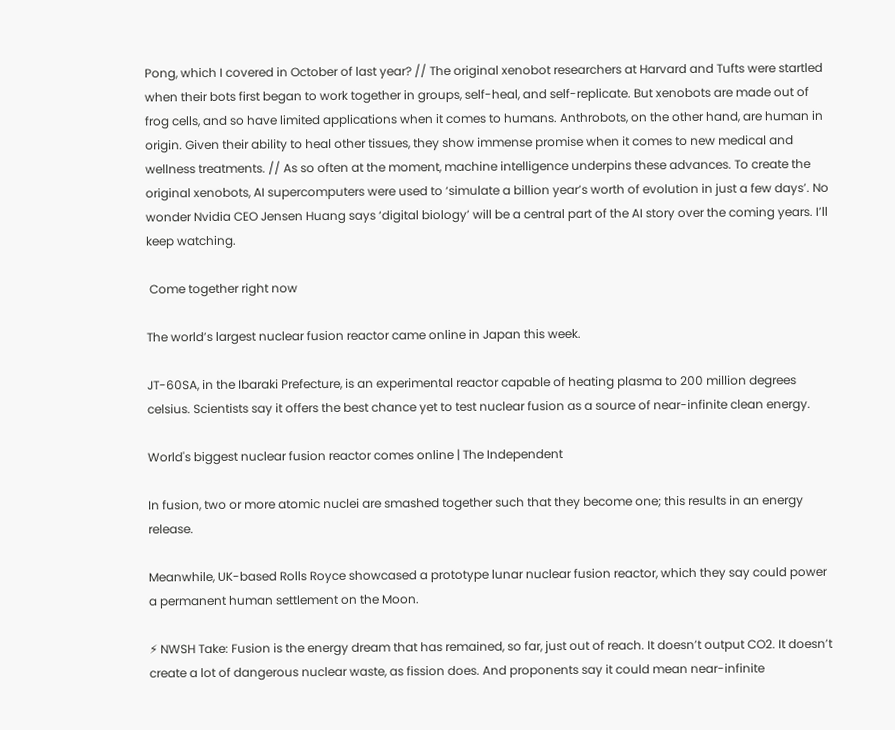Pong, which I covered in October of last year? // The original xenobot researchers at Harvard and Tufts were startled when their bots first began to work together in groups, self-heal, and self-replicate. But xenobots are made out of frog cells, and so have limited applications when it comes to humans. Anthrobots, on the other hand, are human in origin. Given their ability to heal other tissues, they show immense promise when it comes to new medical and wellness treatments. // As so often at the moment, machine intelligence underpins these advances. To create the original xenobots, AI supercomputers were used to ‘simulate a billion year’s worth of evolution in just a few days’. No wonder Nvidia CEO Jensen Huang says ‘digital biology’ will be a central part of the AI story over the coming years. I’ll keep watching.

 Come together right now

The world’s largest nuclear fusion reactor came online in Japan this week.

JT-60SA, in the Ibaraki Prefecture, is an experimental reactor capable of heating plasma to 200 million degrees celsius. Scientists say it offers the best chance yet to test nuclear fusion as a source of near-infinite clean energy.

World's biggest nuclear fusion reactor comes online | The Independent

In fusion, two or more atomic nuclei are smashed together such that they become one; this results in an energy release.

Meanwhile, UK-based Rolls Royce showcased a prototype lunar nuclear fusion reactor, which they say could power a permanent human settlement on the Moon.

⚡ NWSH Take: Fusion is the energy dream that has remained, so far, just out of reach. It doesn’t output CO2. It doesn’t create a lot of dangerous nuclear waste, as fission does. And proponents say it could mean near-infinite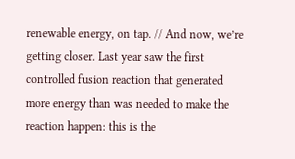renewable energy, on tap. // And now, we’re getting closer. Last year saw the first controlled fusion reaction that generated more energy than was needed to make the reaction happen: this is the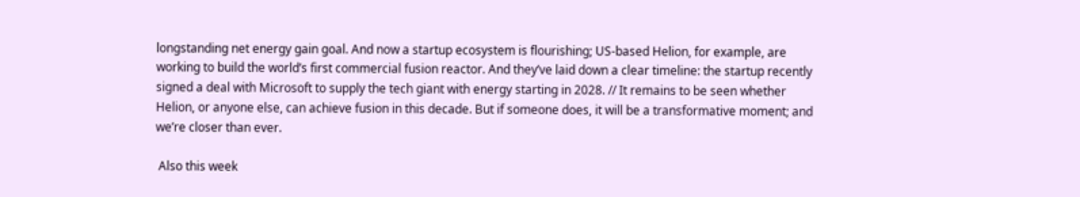longstanding net energy gain goal. And now a startup ecosystem is flourishing; US-based Helion, for example, are working to build the world’s first commercial fusion reactor. And they’ve laid down a clear timeline: the startup recently signed a deal with Microsoft to supply the tech giant with energy starting in 2028. // It remains to be seen whether Helion, or anyone else, can achieve fusion in this decade. But if someone does, it will be a transformative moment; and we’re closer than ever.

 Also this week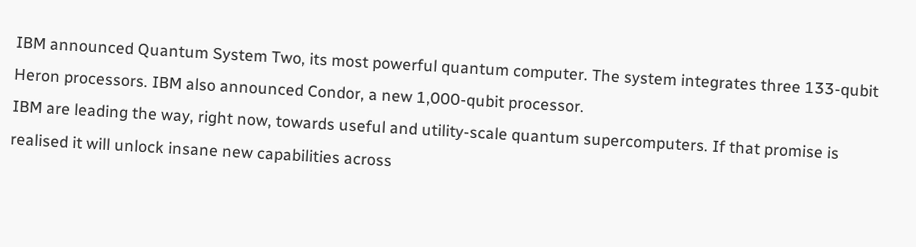IBM announced Quantum System Two, its most powerful quantum computer. The system integrates three 133-qubit Heron processors. IBM also announced Condor, a new 1,000-qubit processor.
IBM are leading the way, right now, towards useful and utility-scale quantum supercomputers. If that promise is realised it will unlock insane new capabilities across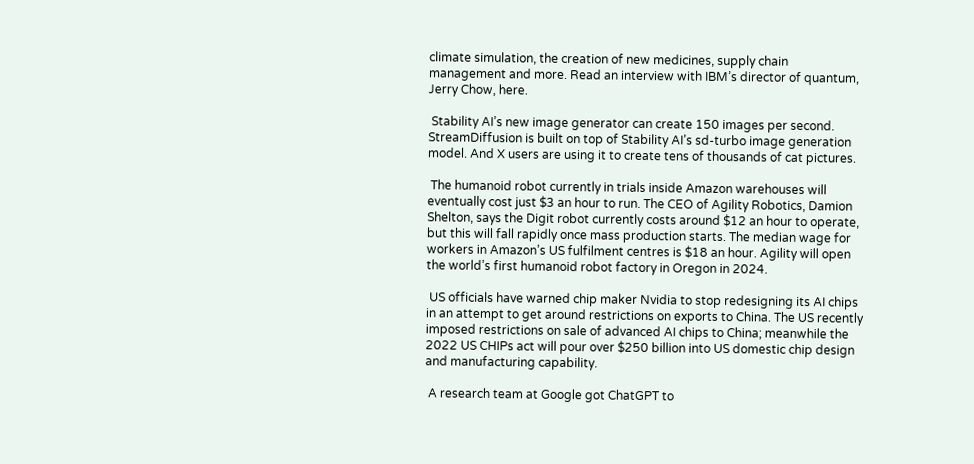climate simulation, the creation of new medicines, supply chain management and more. Read an interview with IBM’s director of quantum, Jerry Chow, here.

 Stability AI’s new image generator can create 150 images per second. StreamDiffusion is built on top of Stability AI’s sd-turbo image generation model. And X users are using it to create tens of thousands of cat pictures.

 The humanoid robot currently in trials inside Amazon warehouses will eventually cost just $3 an hour to run. The CEO of Agility Robotics, Damion Shelton, says the Digit robot currently costs around $12 an hour to operate, but this will fall rapidly once mass production starts. The median wage for workers in Amazon’s US fulfilment centres is $18 an hour. Agility will open the world’s first humanoid robot factory in Oregon in 2024.

 US officials have warned chip maker Nvidia to stop redesigning its AI chips in an attempt to get around restrictions on exports to China. The US recently imposed restrictions on sale of advanced AI chips to China; meanwhile the 2022 US CHIPs act will pour over $250 billion into US domestic chip design and manufacturing capability.

 A research team at Google got ChatGPT to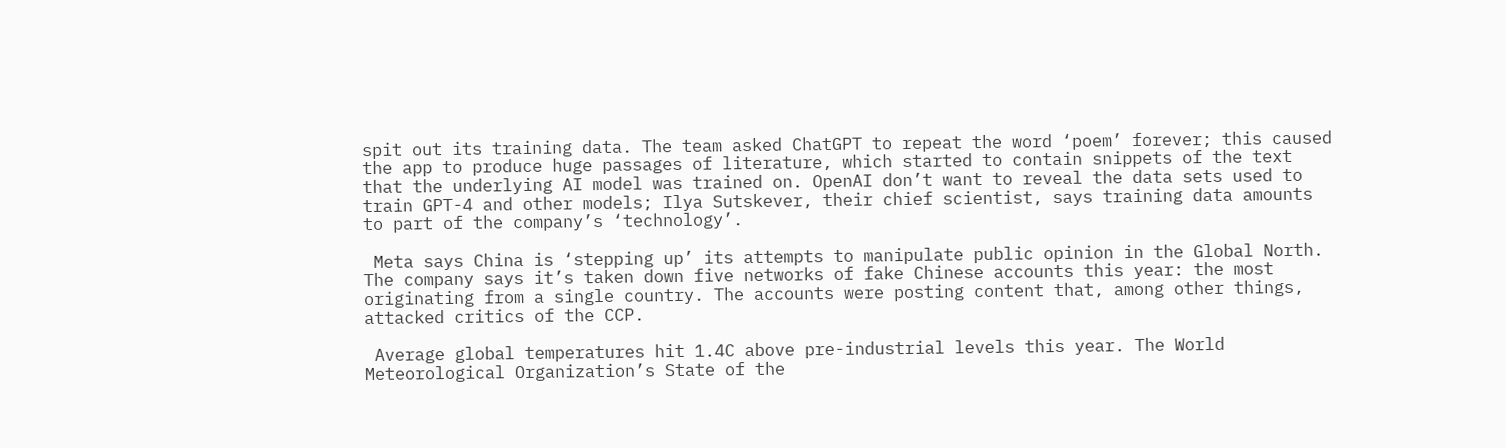spit out its training data. The team asked ChatGPT to repeat the word ‘poem’ forever; this caused the app to produce huge passages of literature, which started to contain snippets of the text that the underlying AI model was trained on. OpenAI don’t want to reveal the data sets used to train GPT-4 and other models; Ilya Sutskever, their chief scientist, says training data amounts to part of the company’s ‘technology’.

 Meta says China is ‘stepping up’ its attempts to manipulate public opinion in the Global North. The company says it’s taken down five networks of fake Chinese accounts this year: the most originating from a single country. The accounts were posting content that, among other things, attacked critics of the CCP.

 Average global temperatures hit 1.4C above pre-industrial levels this year. The World Meteorological Organization’s State of the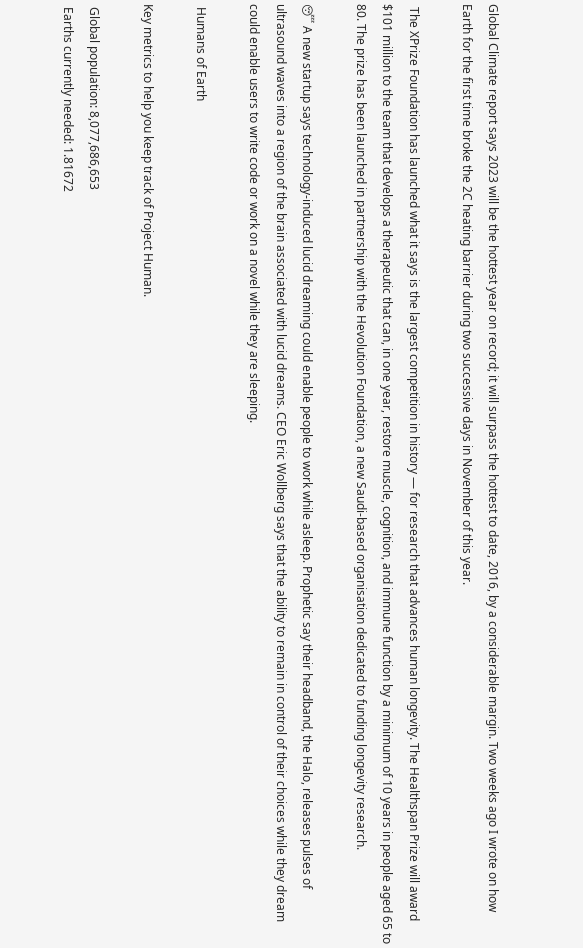Global Climate report says 2023 will be the hottest year on record; it will surpass the hottest to date, 2016, by a considerable margin. Two weeks ago I wrote on how Earth for the first time broke the 2C heating barrier during two successive days in November of this year.

 The XPrize Foundation has launched what it says is the largest competition in history — for research that advances human longevity. The Healthspan Prize will award $101 million to the team that develops a therapeutic that can, in one year, restore muscle, cognition, and immune function by a minimum of 10 years in people aged 65 to 80. The prize has been launched in partnership with the Hevolution Foundation, a new Saudi-based organisation dedicated to funding longevity research.

😴 A new startup says technology-induced lucid dreaming could enable people to work while asleep. Prophetic say their headband, the Halo, releases pulses of ultrasound waves into a region of the brain associated with lucid dreams. CEO Eric Wollberg says that the ability to remain in control of their choices while they dream could enable users to write code or work on a novel while they are sleeping.

 Humans of Earth

Key metrics to help you keep track of Project Human.

 Global population: 8,077,686,653
 Earths currently needed: 1.81672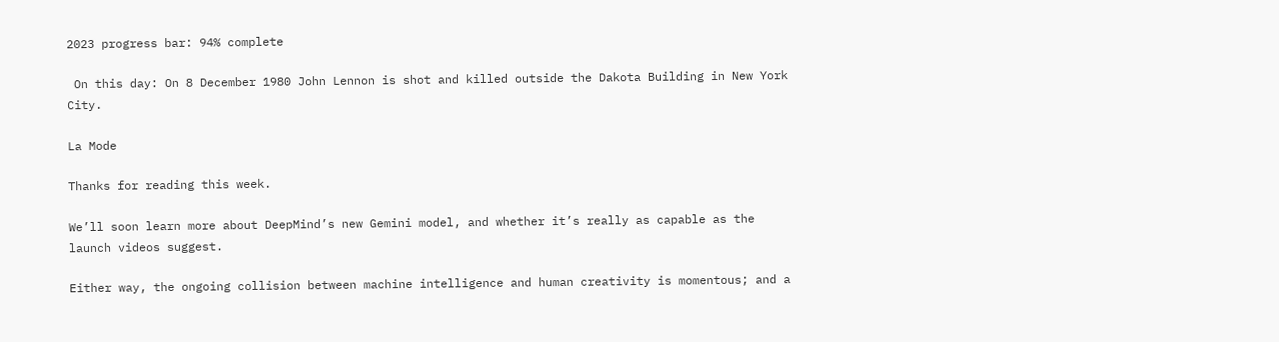2023 progress bar: 94% complete

 On this day: On 8 December 1980 John Lennon is shot and killed outside the Dakota Building in New York City.

La Mode

Thanks for reading this week.

We’ll soon learn more about DeepMind’s new Gemini model, and whether it’s really as capable as the launch videos suggest.

Either way, the ongoing collision between machine intelligence and human creativity is momentous; and a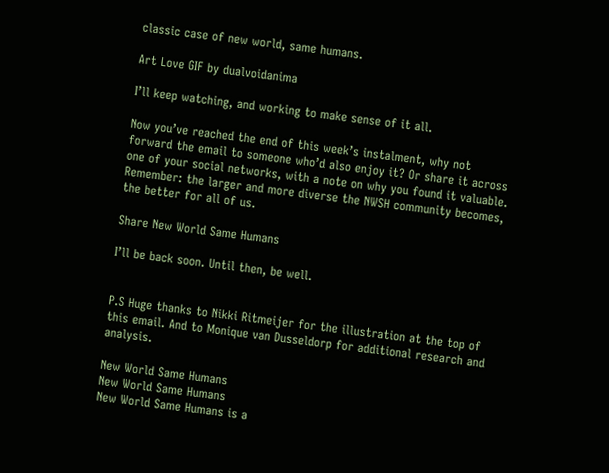classic case of new world, same humans.

Art Love GIF by dualvoidanima

I’ll keep watching, and working to make sense of it all.

Now you’ve reached the end of this week’s instalment, why not forward the email to someone who’d also enjoy it? Or share it across one of your social networks, with a note on why you found it valuable. Remember: the larger and more diverse the NWSH community becomes, the better for all of us.

Share New World Same Humans

I’ll be back soon. Until then, be well.


P.S Huge thanks to Nikki Ritmeijer for the illustration at the top of this email. And to Monique van Dusseldorp for additional research and analysis.

New World Same Humans
New World Same Humans
New World Same Humans is a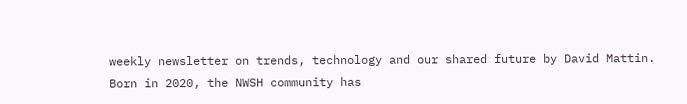weekly newsletter on trends, technology and our shared future by David Mattin.
Born in 2020, the NWSH community has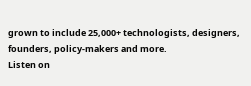grown to include 25,000+ technologists, designers, founders, policy-makers and more.
Listen on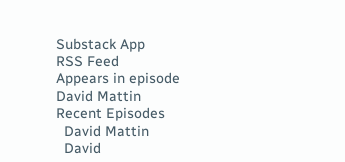Substack App
RSS Feed
Appears in episode
David Mattin
Recent Episodes
  David Mattin
  David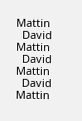Mattin
  David Mattin
  David Mattin
  David Mattin